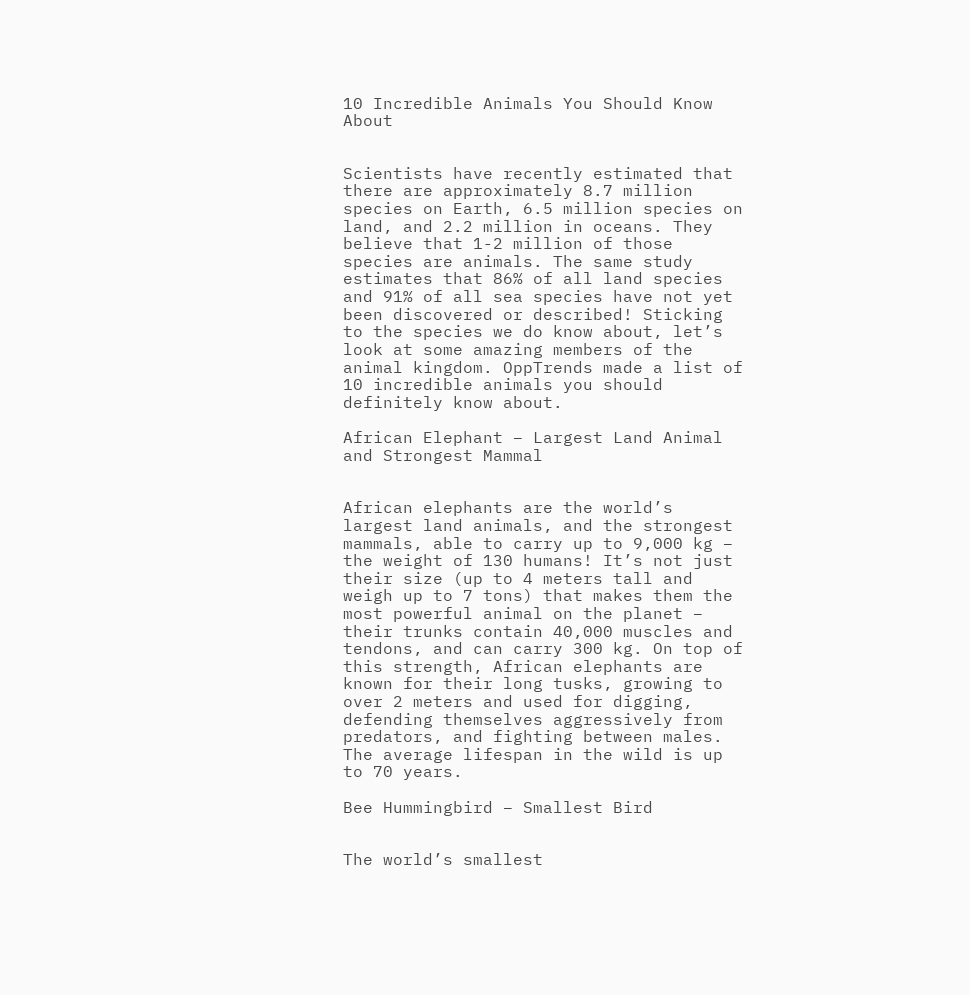10 Incredible Animals You Should Know About


Scientists have recently estimated that there are approximately 8.7 million species on Earth, 6.5 million species on land, and 2.2 million in oceans. They believe that 1-2 million of those species are animals. The same study estimates that 86% of all land species and 91% of all sea species have not yet been discovered or described! Sticking to the species we do know about, let’s look at some amazing members of the animal kingdom. OppTrends made a list of 10 incredible animals you should definitely know about.

African Elephant – Largest Land Animal and Strongest Mammal


African elephants are the world’s largest land animals, and the strongest mammals, able to carry up to 9,000 kg – the weight of 130 humans! It’s not just their size (up to 4 meters tall and weigh up to 7 tons) that makes them the most powerful animal on the planet – their trunks contain 40,000 muscles and tendons, and can carry 300 kg. On top of this strength, African elephants are known for their long tusks, growing to over 2 meters and used for digging, defending themselves aggressively from predators, and fighting between males. The average lifespan in the wild is up to 70 years.

Bee Hummingbird – Smallest Bird


The world’s smallest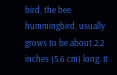bird, the bee hummingbird, usually grows to be about 2.2 inches (5.6 cm) long. It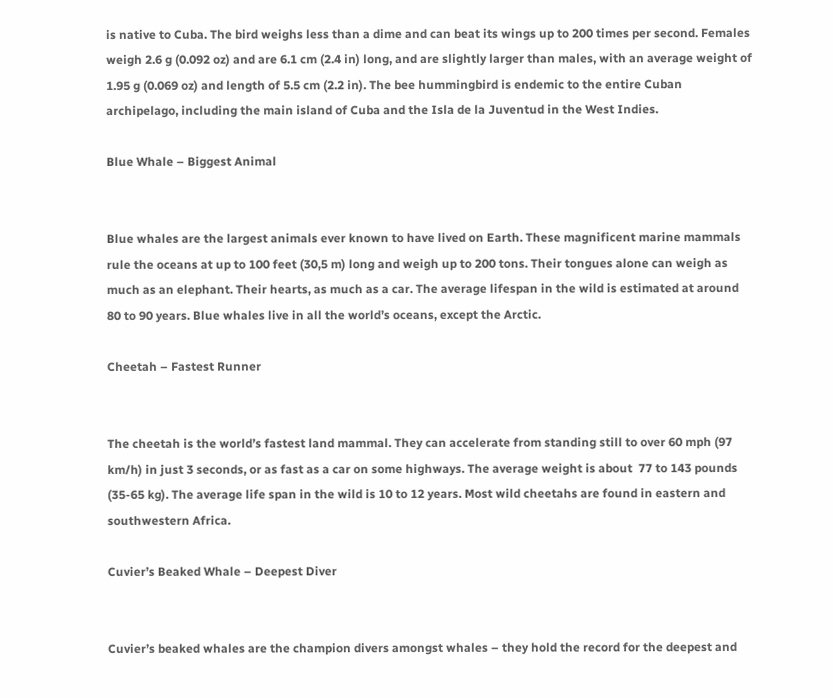is native to Cuba. The bird weighs less than a dime and can beat its wings up to 200 times per second. Females weigh 2.6 g (0.092 oz) and are 6.1 cm (2.4 in) long, and are slightly larger than males, with an average weight of 1.95 g (0.069 oz) and length of 5.5 cm (2.2 in). The bee hummingbird is endemic to the entire Cuban archipelago, including the main island of Cuba and the Isla de la Juventud in the West Indies.

Blue Whale – Biggest Animal


Blue whales are the largest animals ever known to have lived on Earth. These magnificent marine mammals rule the oceans at up to 100 feet (30,5 m) long and weigh up to 200 tons. Their tongues alone can weigh as much as an elephant. Their hearts, as much as a car. The average lifespan in the wild is estimated at around 80 to 90 years. Blue whales live in all the world’s oceans, except the Arctic.

Cheetah – Fastest Runner


The cheetah is the world’s fastest land mammal. They can accelerate from standing still to over 60 mph (97 km/h) in just 3 seconds, or as fast as a car on some highways. The average weight is about  77 to 143 pounds (35-65 kg). The average life span in the wild is 10 to 12 years. Most wild cheetahs are found in eastern and southwestern Africa.

Cuvier’s Beaked Whale – Deepest Diver


Cuvier’s beaked whales are the champion divers amongst whales – they hold the record for the deepest and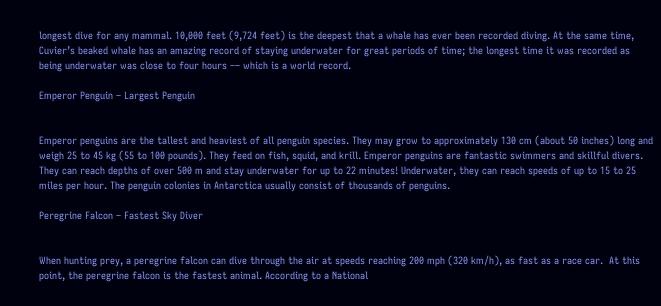longest dive for any mammal. 10,000 feet (9,724 feet) is the deepest that a whale has ever been recorded diving. At the same time, Cuvier’s beaked whale has an amazing record of staying underwater for great periods of time; the longest time it was recorded as being underwater was close to four hours –– which is a world record.

Emperor Penguin – Largest Penguin


Emperor penguins are the tallest and heaviest of all penguin species. They may grow to approximately 130 cm (about 50 inches) long and weigh 25 to 45 kg (55 to 100 pounds). They feed on fish, squid, and krill. Emperor penguins are fantastic swimmers and skillful divers. They can reach depths of over 500 m and stay underwater for up to 22 minutes! Underwater, they can reach speeds of up to 15 to 25 miles per hour. The penguin colonies in Antarctica usually consist of thousands of penguins.

Peregrine Falcon – Fastest Sky Diver


When hunting prey, a peregrine falcon can dive through the air at speeds reaching 200 mph (320 km/h), as fast as a race car.  At this point, the peregrine falcon is the fastest animal. According to a National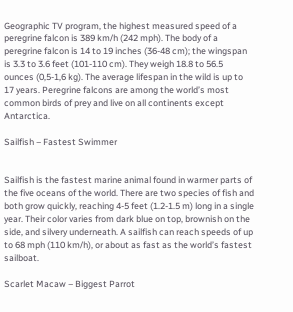Geographic TV program, the highest measured speed of a peregrine falcon is 389 km/h (242 mph). The body of a peregrine falcon is 14 to 19 inches (36-48 cm); the wingspan is 3.3 to 3.6 feet (101-110 cm). They weigh 18.8 to 56.5 ounces (0,5-1,6 kg). The average lifespan in the wild is up to 17 years. Peregrine falcons are among the world’s most common birds of prey and live on all continents except Antarctica.

Sailfish – Fastest Swimmer


Sailfish is the fastest marine animal found in warmer parts of the five oceans of the world. There are two species of fish and both grow quickly, reaching 4-5 feet (1.2-1.5 m) long in a single year. Their color varies from dark blue on top, brownish on the side, and silvery underneath. A sailfish can reach speeds of up to 68 mph (110 km/h), or about as fast as the world’s fastest sailboat.

Scarlet Macaw – Biggest Parrot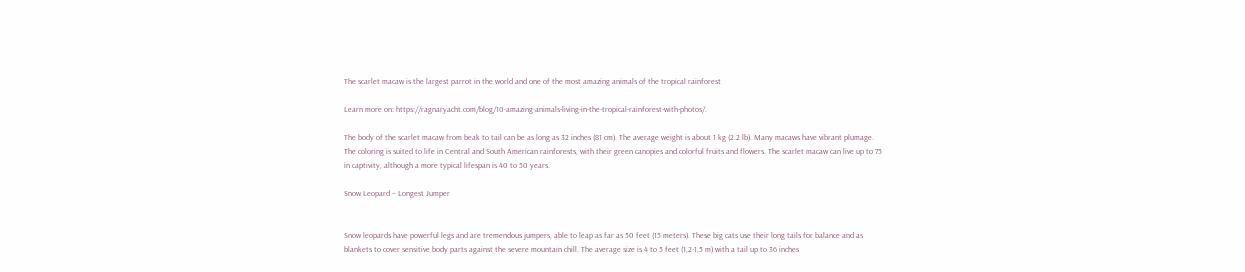The scarlet macaw is the largest parrot in the world and one of the most amazing animals of the tropical rainforest

Learn more on: https://ragnaryacht.com/blog/10-amazing-animals-living-in-the-tropical-rainforest-with-photos/.

The body of the scarlet macaw from beak to tail can be as long as 32 inches (81 cm). The average weight is about 1 kg (2.2 lb). Many macaws have vibrant plumage. The coloring is suited to life in Central and South American rainforests, with their green canopies and colorful fruits and flowers. The scarlet macaw can live up to 75 in captivity, although a more typical lifespan is 40 to 50 years.

Snow Leopard – Longest Jumper


Snow leopards have powerful legs and are tremendous jumpers, able to leap as far as 50 feet (15 meters). These big cats use their long tails for balance and as blankets to cover sensitive body parts against the severe mountain chill. The average size is 4 to 5 feet (1,2-1,5 m) with a tail up to 36 inches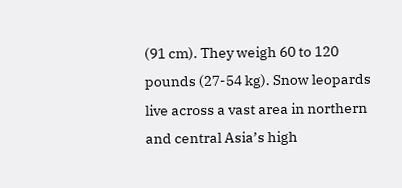(91 cm). They weigh 60 to 120 pounds (27-54 kg). Snow leopards live across a vast area in northern and central Asia’s high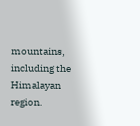mountains, including the Himalayan region.